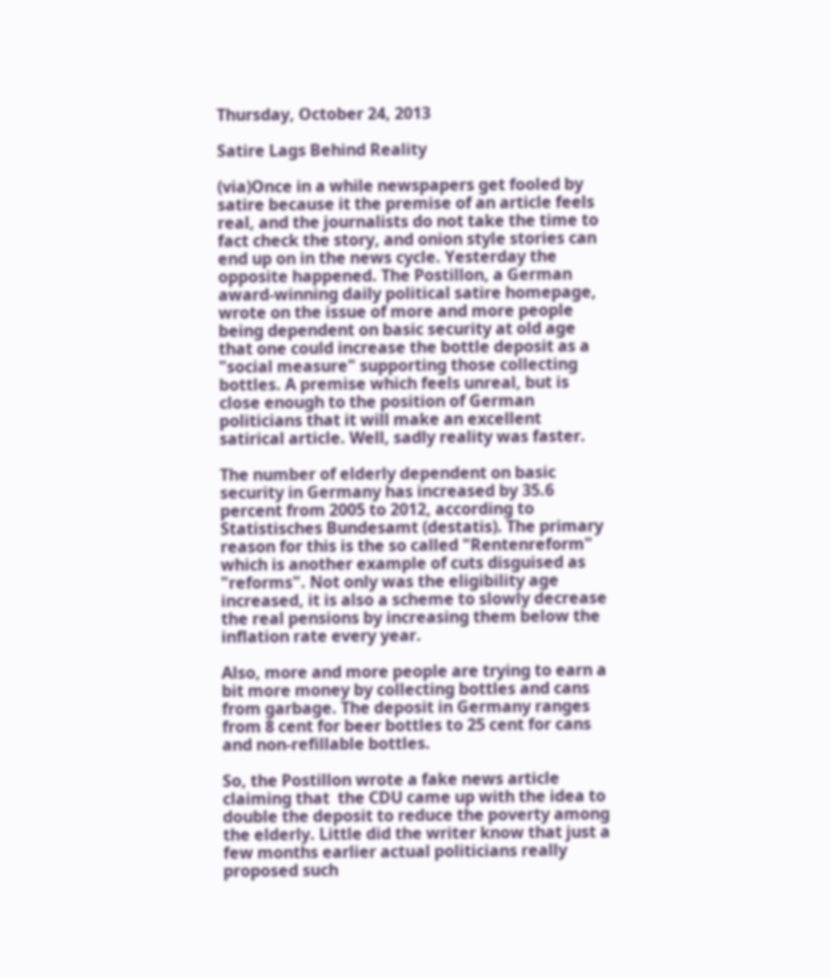Thursday, October 24, 2013

Satire Lags Behind Reality

(via)Once in a while newspapers get fooled by satire because it the premise of an article feels real, and the journalists do not take the time to fact check the story, and onion style stories can end up on in the news cycle. Yesterday the opposite happened. The Postillon, a German award-winning daily political satire homepage, wrote on the issue of more and more people being dependent on basic security at old age that one could increase the bottle deposit as a "social measure" supporting those collecting bottles. A premise which feels unreal, but is close enough to the position of German politicians that it will make an excellent satirical article. Well, sadly reality was faster.

The number of elderly dependent on basic security in Germany has increased by 35.6 percent from 2005 to 2012, according to Statistisches Bundesamt (destatis). The primary reason for this is the so called "Rentenreform" which is another example of cuts disguised as "reforms". Not only was the eligibility age increased, it is also a scheme to slowly decrease the real pensions by increasing them below the inflation rate every year.

Also, more and more people are trying to earn a bit more money by collecting bottles and cans from garbage. The deposit in Germany ranges from 8 cent for beer bottles to 25 cent for cans and non-refillable bottles.

So, the Postillon wrote a fake news article claiming that  the CDU came up with the idea to double the deposit to reduce the poverty among the elderly. Little did the writer know that just a few months earlier actual politicians really proposed such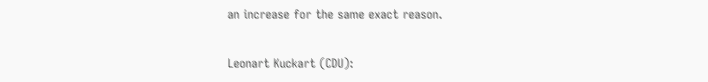an increase for the same exact reason.

Leonart Kuckart (CDU):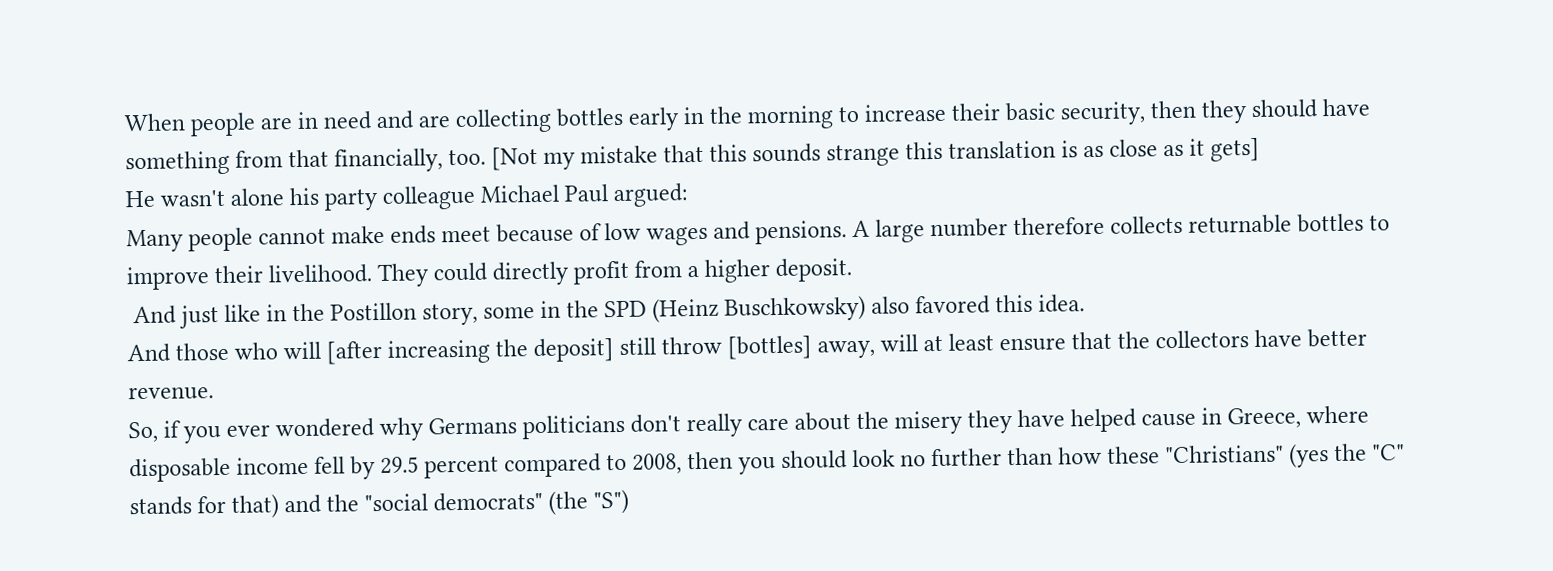When people are in need and are collecting bottles early in the morning to increase their basic security, then they should have something from that financially, too. [Not my mistake that this sounds strange this translation is as close as it gets]
He wasn't alone his party colleague Michael Paul argued:
Many people cannot make ends meet because of low wages and pensions. A large number therefore collects returnable bottles to improve their livelihood. They could directly profit from a higher deposit.
 And just like in the Postillon story, some in the SPD (Heinz Buschkowsky) also favored this idea.
And those who will [after increasing the deposit] still throw [bottles] away, will at least ensure that the collectors have better revenue.
So, if you ever wondered why Germans politicians don't really care about the misery they have helped cause in Greece, where disposable income fell by 29.5 percent compared to 2008, then you should look no further than how these "Christians" (yes the "C" stands for that) and the "social democrats" (the "S")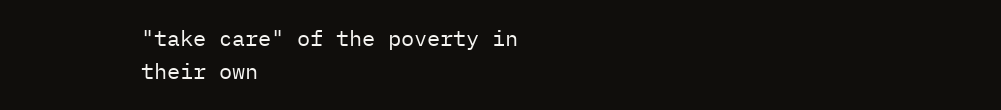"take care" of the poverty in their own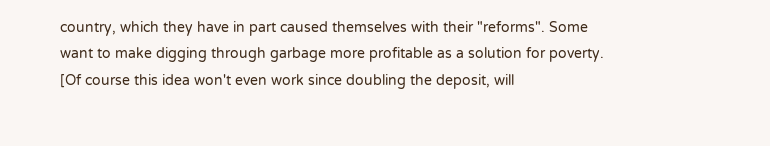country, which they have in part caused themselves with their "reforms". Some want to make digging through garbage more profitable as a solution for poverty. [Of course this idea won't even work since doubling the deposit, will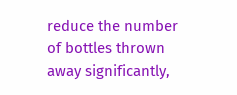reduce the number of bottles thrown away significantly,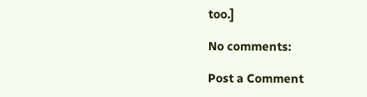too.]

No comments:

Post a Comment